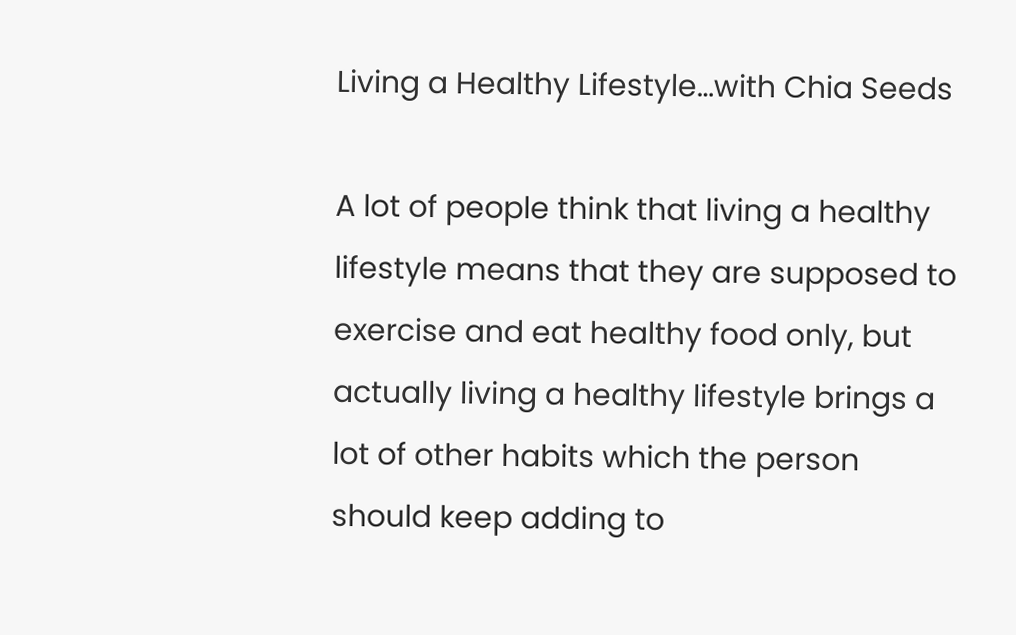Living a Healthy Lifestyle…with Chia Seeds

A lot of people think that living a healthy lifestyle means that they are supposed to exercise and eat healthy food only, but actually living a healthy lifestyle brings a lot of other habits which the person should keep adding to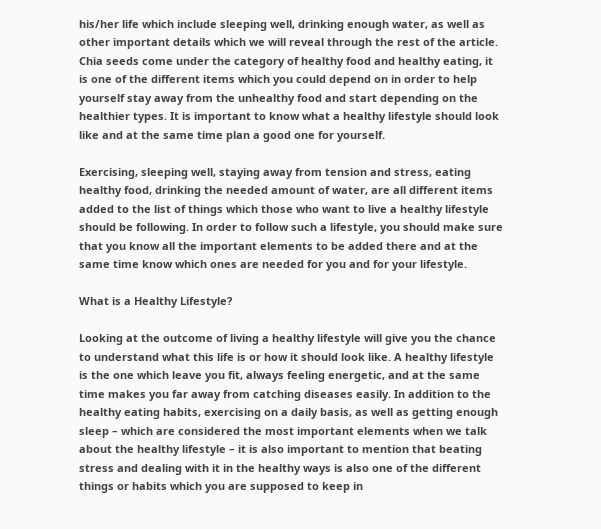his/her life which include sleeping well, drinking enough water, as well as other important details which we will reveal through the rest of the article. Chia seeds come under the category of healthy food and healthy eating, it is one of the different items which you could depend on in order to help yourself stay away from the unhealthy food and start depending on the healthier types. It is important to know what a healthy lifestyle should look like and at the same time plan a good one for yourself.

Exercising, sleeping well, staying away from tension and stress, eating healthy food, drinking the needed amount of water, are all different items added to the list of things which those who want to live a healthy lifestyle should be following. In order to follow such a lifestyle, you should make sure that you know all the important elements to be added there and at the same time know which ones are needed for you and for your lifestyle.

What is a Healthy Lifestyle?

Looking at the outcome of living a healthy lifestyle will give you the chance to understand what this life is or how it should look like. A healthy lifestyle is the one which leave you fit, always feeling energetic, and at the same time makes you far away from catching diseases easily. In addition to the healthy eating habits, exercising on a daily basis, as well as getting enough sleep – which are considered the most important elements when we talk about the healthy lifestyle – it is also important to mention that beating stress and dealing with it in the healthy ways is also one of the different things or habits which you are supposed to keep in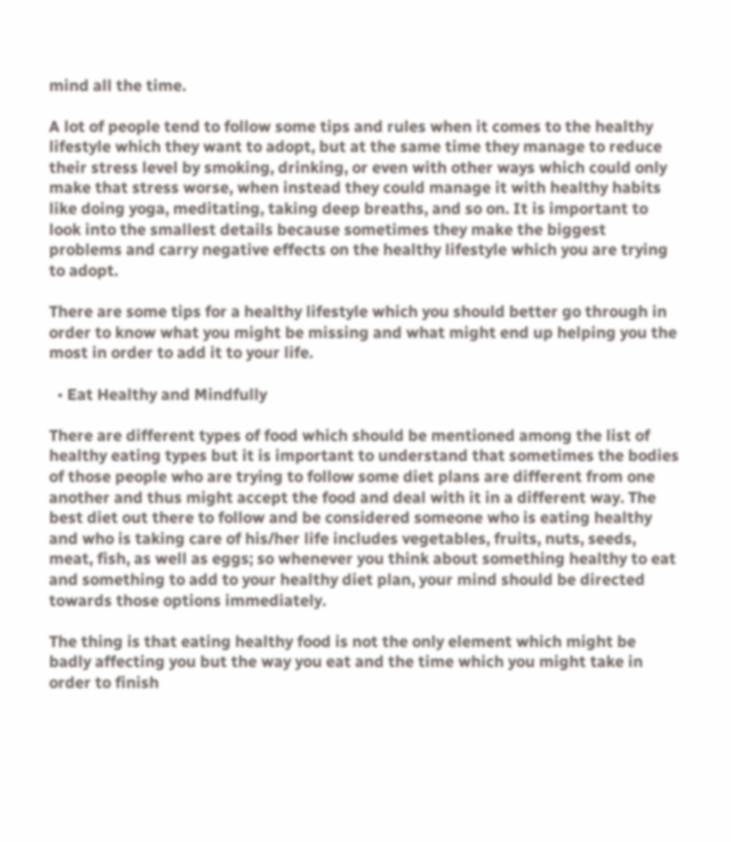mind all the time.

A lot of people tend to follow some tips and rules when it comes to the healthy lifestyle which they want to adopt, but at the same time they manage to reduce their stress level by smoking, drinking, or even with other ways which could only make that stress worse, when instead they could manage it with healthy habits like doing yoga, meditating, taking deep breaths, and so on. It is important to look into the smallest details because sometimes they make the biggest problems and carry negative effects on the healthy lifestyle which you are trying to adopt.

There are some tips for a healthy lifestyle which you should better go through in order to know what you might be missing and what might end up helping you the most in order to add it to your life.

  • Eat Healthy and Mindfully

There are different types of food which should be mentioned among the list of healthy eating types but it is important to understand that sometimes the bodies of those people who are trying to follow some diet plans are different from one another and thus might accept the food and deal with it in a different way. The best diet out there to follow and be considered someone who is eating healthy and who is taking care of his/her life includes vegetables, fruits, nuts, seeds, meat, fish, as well as eggs; so whenever you think about something healthy to eat and something to add to your healthy diet plan, your mind should be directed towards those options immediately.

The thing is that eating healthy food is not the only element which might be badly affecting you but the way you eat and the time which you might take in order to finish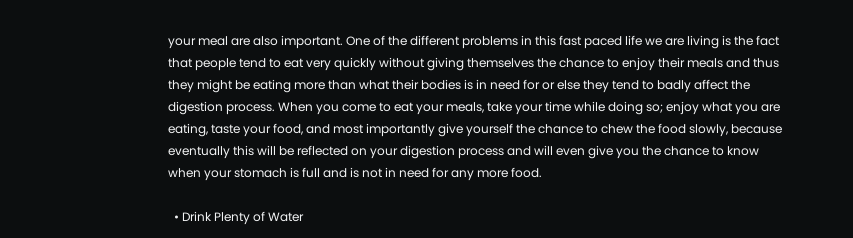your meal are also important. One of the different problems in this fast paced life we are living is the fact that people tend to eat very quickly without giving themselves the chance to enjoy their meals and thus they might be eating more than what their bodies is in need for or else they tend to badly affect the digestion process. When you come to eat your meals, take your time while doing so; enjoy what you are eating, taste your food, and most importantly give yourself the chance to chew the food slowly, because eventually this will be reflected on your digestion process and will even give you the chance to know when your stomach is full and is not in need for any more food.

  • Drink Plenty of Water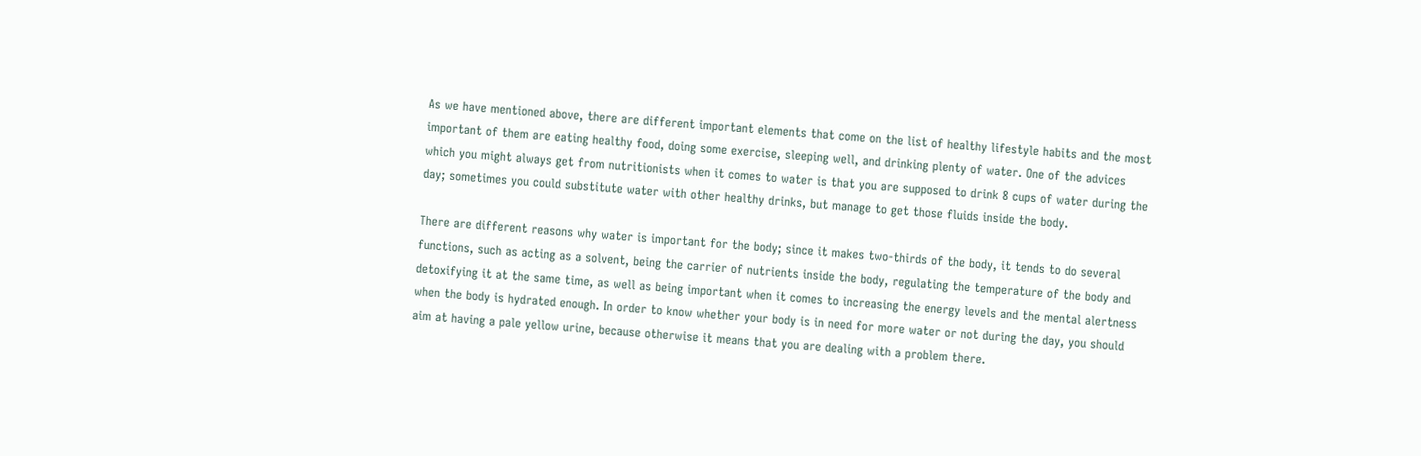As we have mentioned above, there are different important elements that come on the list of healthy lifestyle habits and the most important of them are eating healthy food, doing some exercise, sleeping well, and drinking plenty of water. One of the advices which you might always get from nutritionists when it comes to water is that you are supposed to drink 8 cups of water during the day; sometimes you could substitute water with other healthy drinks, but manage to get those fluids inside the body.

There are different reasons why water is important for the body; since it makes two-thirds of the body, it tends to do several functions, such as acting as a solvent, being the carrier of nutrients inside the body, regulating the temperature of the body and detoxifying it at the same time, as well as being important when it comes to increasing the energy levels and the mental alertness when the body is hydrated enough. In order to know whether your body is in need for more water or not during the day, you should aim at having a pale yellow urine, because otherwise it means that you are dealing with a problem there.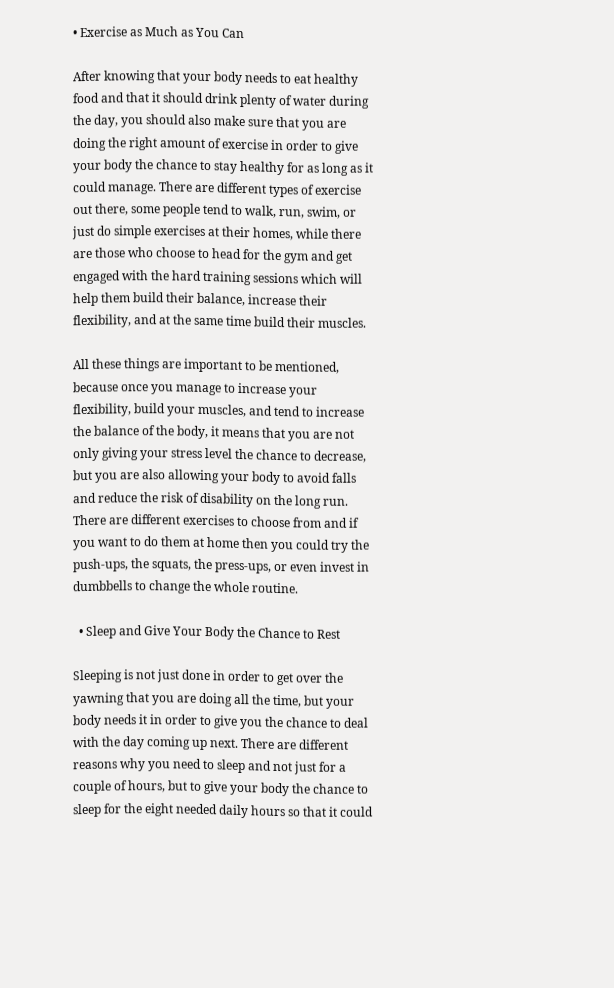• Exercise as Much as You Can

After knowing that your body needs to eat healthy food and that it should drink plenty of water during the day, you should also make sure that you are doing the right amount of exercise in order to give your body the chance to stay healthy for as long as it could manage. There are different types of exercise out there, some people tend to walk, run, swim, or just do simple exercises at their homes, while there are those who choose to head for the gym and get engaged with the hard training sessions which will help them build their balance, increase their flexibility, and at the same time build their muscles.

All these things are important to be mentioned, because once you manage to increase your flexibility, build your muscles, and tend to increase the balance of the body, it means that you are not only giving your stress level the chance to decrease, but you are also allowing your body to avoid falls and reduce the risk of disability on the long run. There are different exercises to choose from and if you want to do them at home then you could try the push-ups, the squats, the press-ups, or even invest in dumbbells to change the whole routine.

  • Sleep and Give Your Body the Chance to Rest

Sleeping is not just done in order to get over the yawning that you are doing all the time, but your body needs it in order to give you the chance to deal with the day coming up next. There are different reasons why you need to sleep and not just for a couple of hours, but to give your body the chance to sleep for the eight needed daily hours so that it could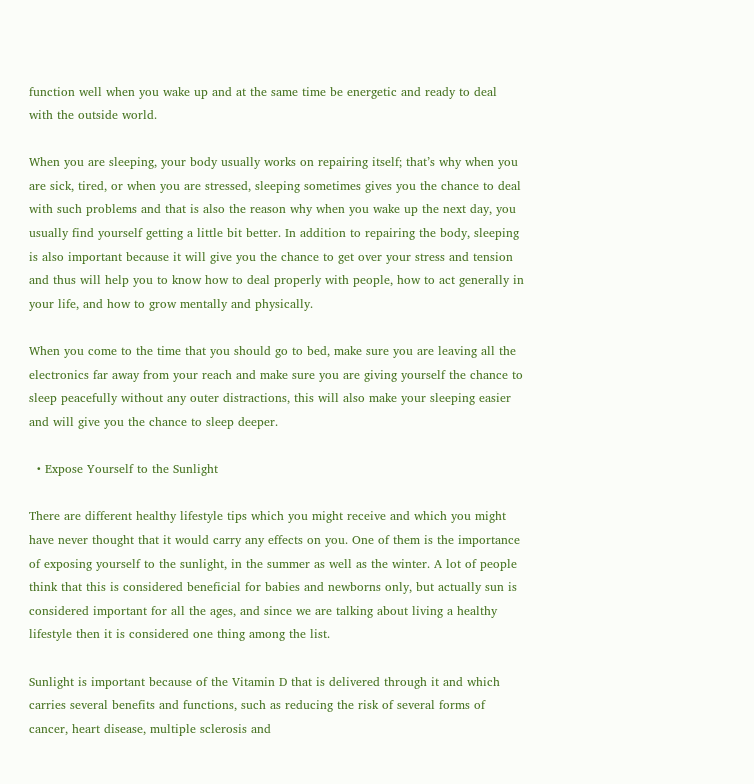function well when you wake up and at the same time be energetic and ready to deal with the outside world.

When you are sleeping, your body usually works on repairing itself; that’s why when you are sick, tired, or when you are stressed, sleeping sometimes gives you the chance to deal with such problems and that is also the reason why when you wake up the next day, you usually find yourself getting a little bit better. In addition to repairing the body, sleeping is also important because it will give you the chance to get over your stress and tension and thus will help you to know how to deal properly with people, how to act generally in your life, and how to grow mentally and physically.

When you come to the time that you should go to bed, make sure you are leaving all the electronics far away from your reach and make sure you are giving yourself the chance to sleep peacefully without any outer distractions, this will also make your sleeping easier and will give you the chance to sleep deeper.

  • Expose Yourself to the Sunlight

There are different healthy lifestyle tips which you might receive and which you might have never thought that it would carry any effects on you. One of them is the importance of exposing yourself to the sunlight, in the summer as well as the winter. A lot of people think that this is considered beneficial for babies and newborns only, but actually sun is considered important for all the ages, and since we are talking about living a healthy lifestyle then it is considered one thing among the list.

Sunlight is important because of the Vitamin D that is delivered through it and which carries several benefits and functions, such as reducing the risk of several forms of cancer, heart disease, multiple sclerosis and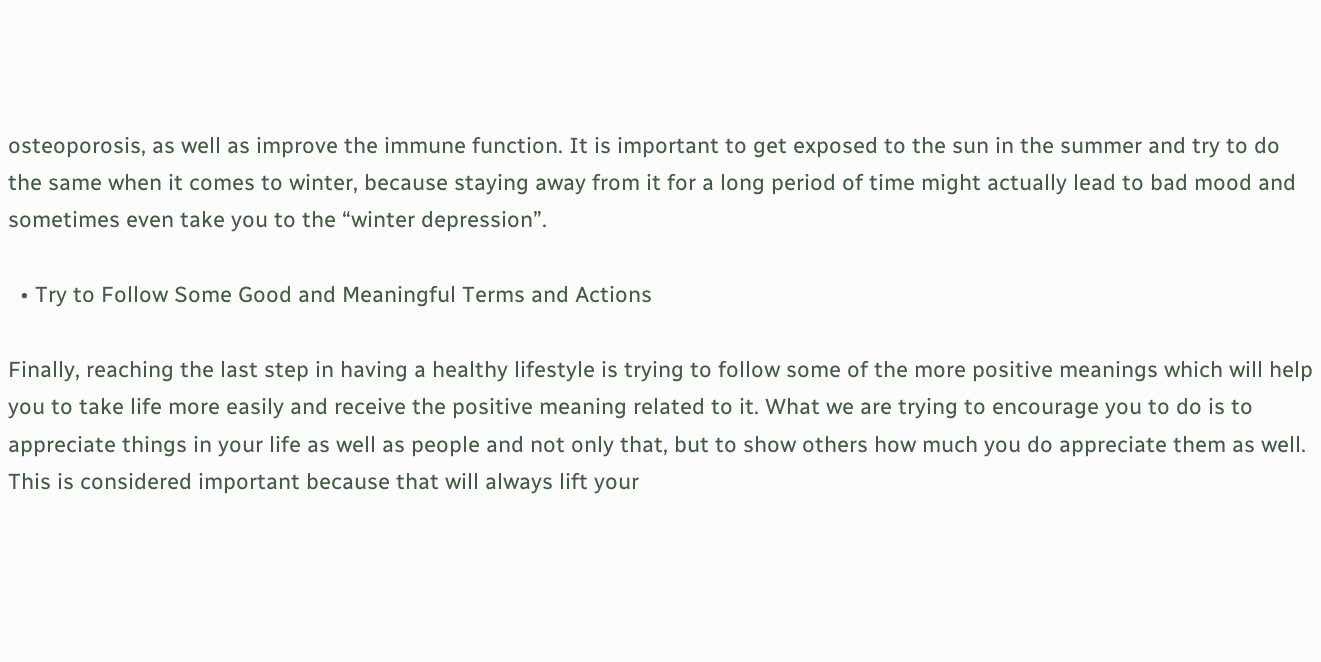osteoporosis, as well as improve the immune function. It is important to get exposed to the sun in the summer and try to do the same when it comes to winter, because staying away from it for a long period of time might actually lead to bad mood and sometimes even take you to the “winter depression”.

  • Try to Follow Some Good and Meaningful Terms and Actions

Finally, reaching the last step in having a healthy lifestyle is trying to follow some of the more positive meanings which will help you to take life more easily and receive the positive meaning related to it. What we are trying to encourage you to do is to appreciate things in your life as well as people and not only that, but to show others how much you do appreciate them as well. This is considered important because that will always lift your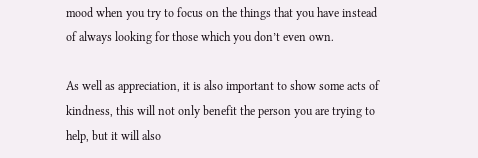mood when you try to focus on the things that you have instead of always looking for those which you don’t even own.

As well as appreciation, it is also important to show some acts of kindness, this will not only benefit the person you are trying to help, but it will also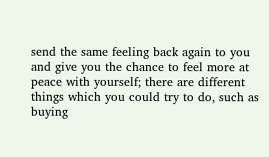send the same feeling back again to you and give you the chance to feel more at peace with yourself; there are different things which you could try to do, such as buying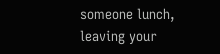someone lunch, leaving your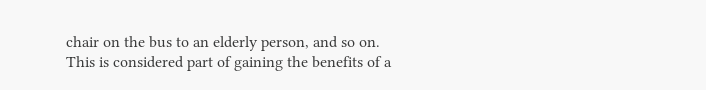chair on the bus to an elderly person, and so on. This is considered part of gaining the benefits of a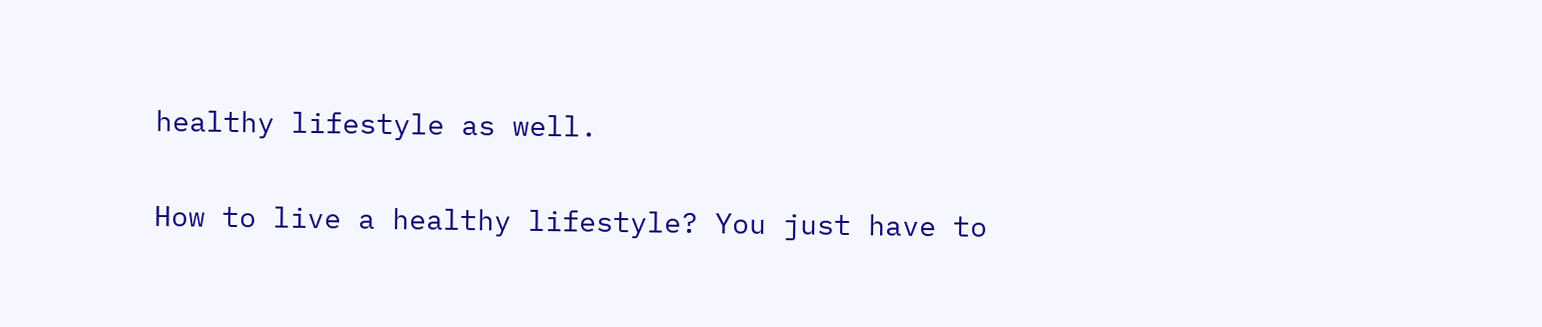healthy lifestyle as well.

How to live a healthy lifestyle? You just have to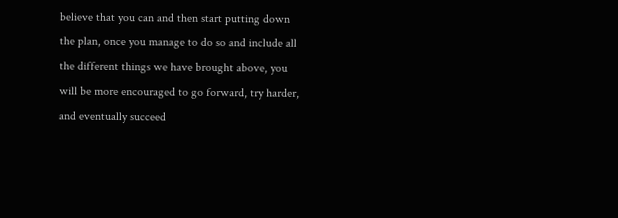believe that you can and then start putting down the plan, once you manage to do so and include all the different things we have brought above, you will be more encouraged to go forward, try harder, and eventually succeed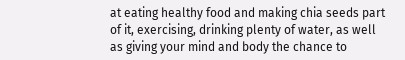at eating healthy food and making chia seeds part of it, exercising, drinking plenty of water, as well as giving your mind and body the chance to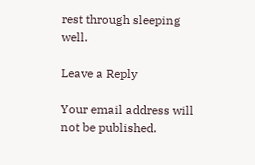rest through sleeping well.

Leave a Reply

Your email address will not be published.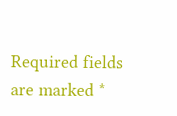Required fields are marked *